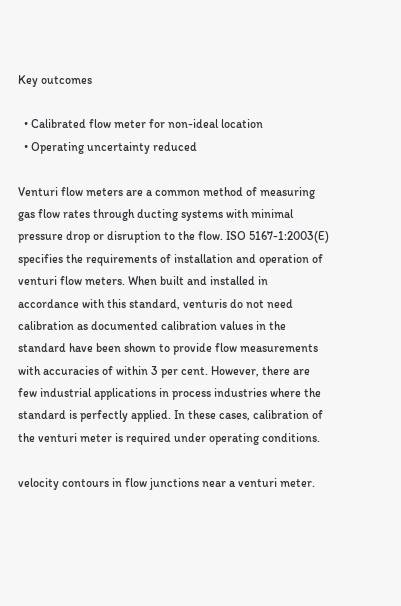Key outcomes

  • Calibrated flow meter for non-ideal location
  • Operating uncertainty reduced

Venturi flow meters are a common method of measuring gas flow rates through ducting systems with minimal pressure drop or disruption to the flow. ISO 5167-1:2003(E) specifies the requirements of installation and operation of venturi flow meters. When built and installed in accordance with this standard, venturis do not need calibration as documented calibration values in the standard have been shown to provide flow measurements with accuracies of within 3 per cent. However, there are few industrial applications in process industries where the standard is perfectly applied. In these cases, calibration of the venturi meter is required under operating conditions.

velocity contours in flow junctions near a venturi meter.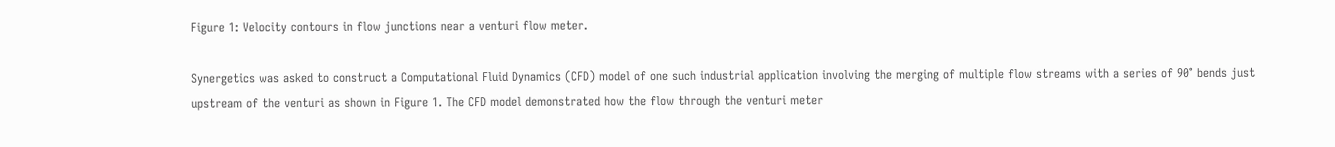Figure 1: Velocity contours in flow junctions near a venturi flow meter.

Synergetics was asked to construct a Computational Fluid Dynamics (CFD) model of one such industrial application involving the merging of multiple flow streams with a series of 90° bends just upstream of the venturi as shown in Figure 1. The CFD model demonstrated how the flow through the venturi meter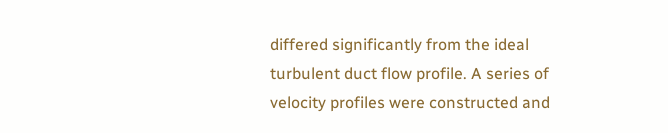differed significantly from the ideal turbulent duct flow profile. A series of velocity profiles were constructed and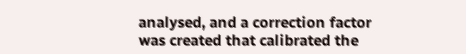analysed, and a correction factor was created that calibrated the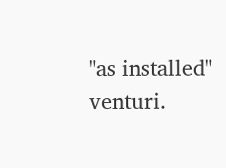"as installed" venturi.